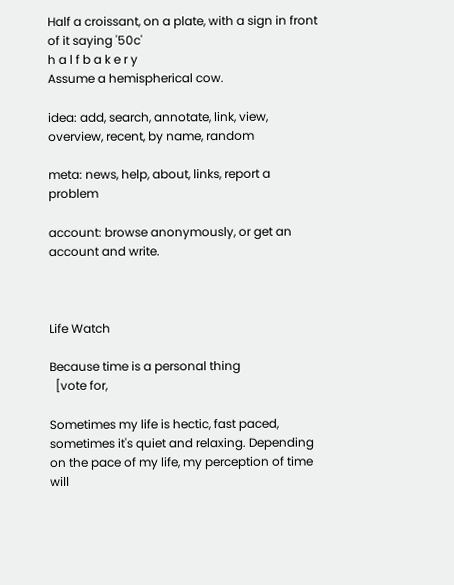Half a croissant, on a plate, with a sign in front of it saying '50c'
h a l f b a k e r y
Assume a hemispherical cow.

idea: add, search, annotate, link, view, overview, recent, by name, random

meta: news, help, about, links, report a problem

account: browse anonymously, or get an account and write.



Life Watch

Because time is a personal thing
  [vote for,

Sometimes my life is hectic, fast paced, sometimes it's quiet and relaxing. Depending on the pace of my life, my perception of time will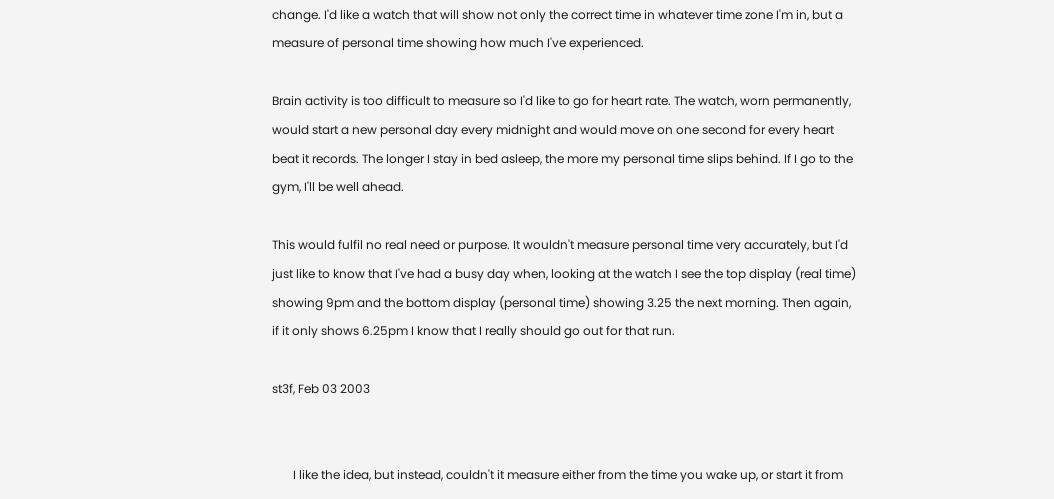change. I'd like a watch that will show not only the correct time in whatever time zone I'm in, but a measure of personal time showing how much I've experienced.

Brain activity is too difficult to measure so I'd like to go for heart rate. The watch, worn permanently, would start a new personal day every midnight and would move on one second for every heart beat it records. The longer I stay in bed asleep, the more my personal time slips behind. If I go to the gym, I'll be well ahead.

This would fulfil no real need or purpose. It wouldn't measure personal time very accurately, but I'd just like to know that I've had a busy day when, looking at the watch I see the top display (real time) showing 9pm and the bottom display (personal time) showing 3.25 the next morning. Then again, if it only shows 6.25pm I know that I really should go out for that run.

st3f, Feb 03 2003


       I like the idea, but instead, couldn't it measure either from the time you wake up, or start it from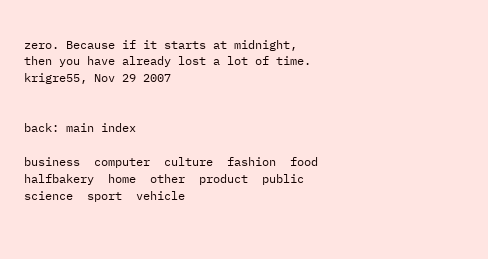zero. Because if it starts at midnight, then you have already lost a lot of time.
krigre55, Nov 29 2007


back: main index

business  computer  culture  fashion  food  halfbakery  home  other  product  public  science  sport  vehicle